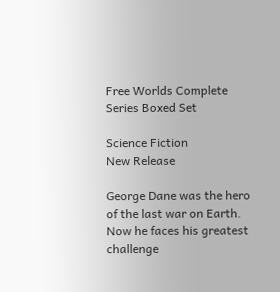Free Worlds Complete Series Boxed Set

Science Fiction
New Release

George Dane was the hero of the last war on Earth. Now he faces his greatest challenge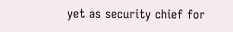yet as security chief for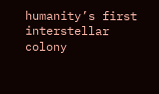humanity’s first interstellar colony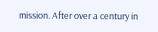mission. After over a century in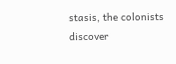stasis, the colonists discover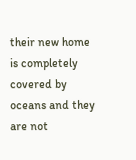their new home is completely covered by oceans and they are not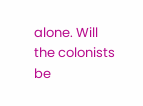alone. Will the colonists be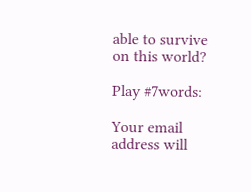able to survive on this world?

Play #7words:

Your email address will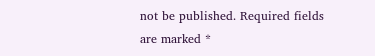not be published. Required fields are marked *